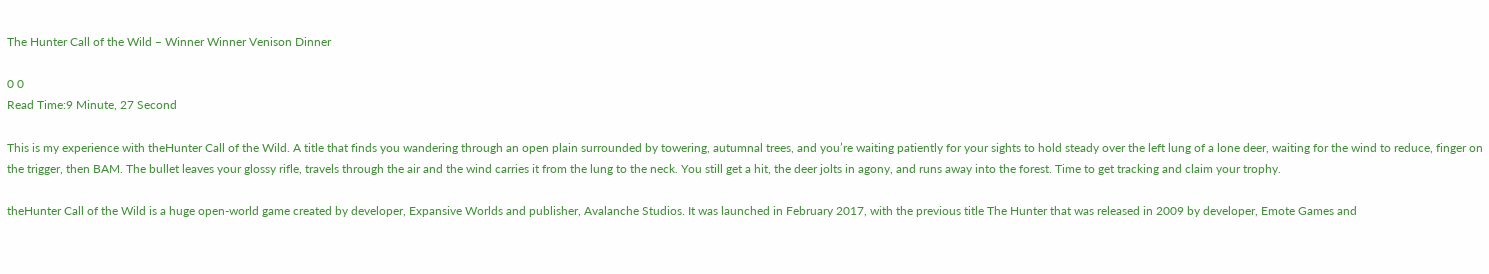The Hunter Call of the Wild – Winner Winner Venison Dinner

0 0
Read Time:9 Minute, 27 Second

This is my experience with theHunter Call of the Wild. A title that finds you wandering through an open plain surrounded by towering, autumnal trees, and you’re waiting patiently for your sights to hold steady over the left lung of a lone deer, waiting for the wind to reduce, finger on the trigger, then BAM. The bullet leaves your glossy rifle, travels through the air and the wind carries it from the lung to the neck. You still get a hit, the deer jolts in agony, and runs away into the forest. Time to get tracking and claim your trophy.

theHunter Call of the Wild is a huge open-world game created by developer, Expansive Worlds and publisher, Avalanche Studios. It was launched in February 2017, with the previous title The Hunter that was released in 2009 by developer, Emote Games and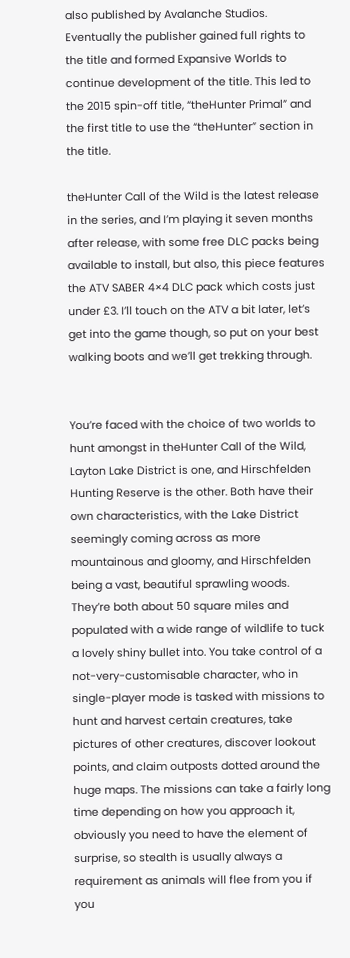also published by Avalanche Studios. Eventually the publisher gained full rights to the title and formed Expansive Worlds to continue development of the title. This led to the 2015 spin-off title, “theHunter Primal” and the first title to use the “theHunter” section in the title.

theHunter Call of the Wild is the latest release in the series, and I’m playing it seven months after release, with some free DLC packs being available to install, but also, this piece features the ATV SABER 4×4 DLC pack which costs just under £3. I’ll touch on the ATV a bit later, let’s get into the game though, so put on your best walking boots and we’ll get trekking through.


You’re faced with the choice of two worlds to hunt amongst in theHunter Call of the Wild, Layton Lake District is one, and Hirschfelden Hunting Reserve is the other. Both have their own characteristics, with the Lake District seemingly coming across as more mountainous and gloomy, and Hirschfelden being a vast, beautiful sprawling woods. They’re both about 50 square miles and populated with a wide range of wildlife to tuck a lovely shiny bullet into. You take control of a not-very-customisable character, who in single-player mode is tasked with missions to hunt and harvest certain creatures, take pictures of other creatures, discover lookout points, and claim outposts dotted around the huge maps. The missions can take a fairly long time depending on how you approach it, obviously you need to have the element of surprise, so stealth is usually always a requirement as animals will flee from you if you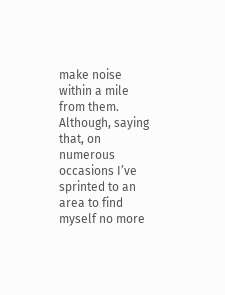make noise within a mile from them. Although, saying that, on numerous occasions I’ve sprinted to an area to find myself no more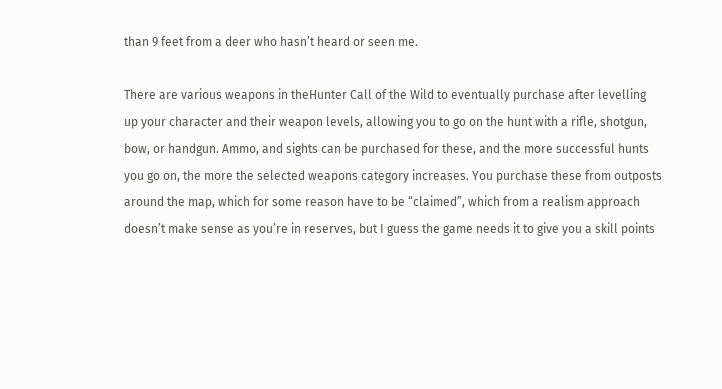than 9 feet from a deer who hasn’t heard or seen me.

There are various weapons in theHunter Call of the Wild to eventually purchase after levelling up your character and their weapon levels, allowing you to go on the hunt with a rifle, shotgun, bow, or handgun. Ammo, and sights can be purchased for these, and the more successful hunts you go on, the more the selected weapons category increases. You purchase these from outposts around the map, which for some reason have to be “claimed”, which from a realism approach doesn’t make sense as you’re in reserves, but I guess the game needs it to give you a skill points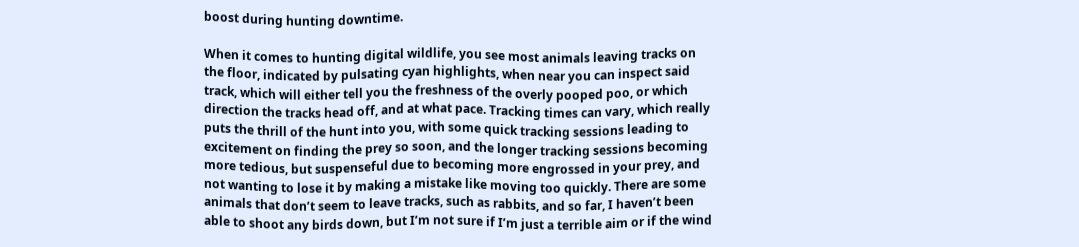boost during hunting downtime.

When it comes to hunting digital wildlife, you see most animals leaving tracks on the floor, indicated by pulsating cyan highlights, when near you can inspect said track, which will either tell you the freshness of the overly pooped poo, or which direction the tracks head off, and at what pace. Tracking times can vary, which really puts the thrill of the hunt into you, with some quick tracking sessions leading to excitement on finding the prey so soon, and the longer tracking sessions becoming more tedious, but suspenseful due to becoming more engrossed in your prey, and not wanting to lose it by making a mistake like moving too quickly. There are some animals that don’t seem to leave tracks, such as rabbits, and so far, I haven’t been able to shoot any birds down, but I’m not sure if I’m just a terrible aim or if the wind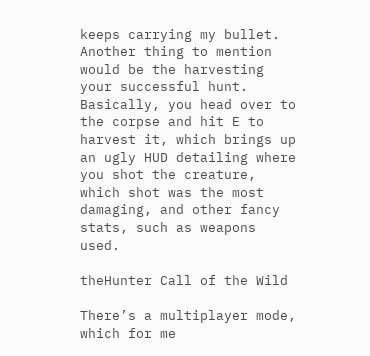keeps carrying my bullet. Another thing to mention would be the harvesting your successful hunt. Basically, you head over to the corpse and hit E to harvest it, which brings up an ugly HUD detailing where you shot the creature, which shot was the most damaging, and other fancy stats, such as weapons used.

theHunter Call of the Wild

There’s a multiplayer mode, which for me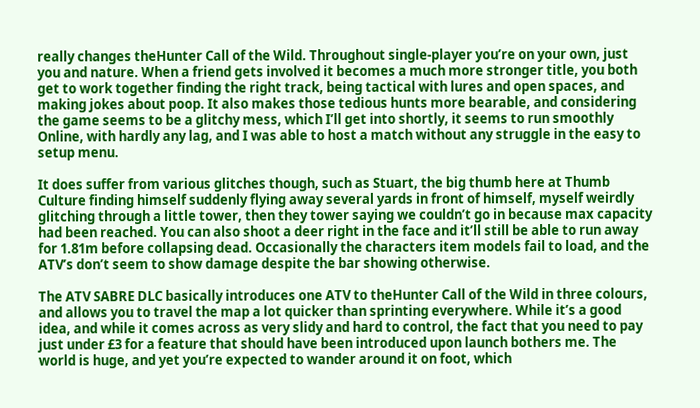really changes theHunter Call of the Wild. Throughout single-player you’re on your own, just you and nature. When a friend gets involved it becomes a much more stronger title, you both get to work together finding the right track, being tactical with lures and open spaces, and making jokes about poop. It also makes those tedious hunts more bearable, and considering the game seems to be a glitchy mess, which I’ll get into shortly, it seems to run smoothly Online, with hardly any lag, and I was able to host a match without any struggle in the easy to setup menu.

It does suffer from various glitches though, such as Stuart, the big thumb here at Thumb Culture finding himself suddenly flying away several yards in front of himself, myself weirdly glitching through a little tower, then they tower saying we couldn’t go in because max capacity had been reached. You can also shoot a deer right in the face and it’ll still be able to run away for 1.81m before collapsing dead. Occasionally the characters item models fail to load, and the ATV’s don’t seem to show damage despite the bar showing otherwise.

The ATV SABRE DLC basically introduces one ATV to theHunter Call of the Wild in three colours, and allows you to travel the map a lot quicker than sprinting everywhere. While it’s a good idea, and while it comes across as very slidy and hard to control, the fact that you need to pay just under £3 for a feature that should have been introduced upon launch bothers me. The world is huge, and yet you’re expected to wander around it on foot, which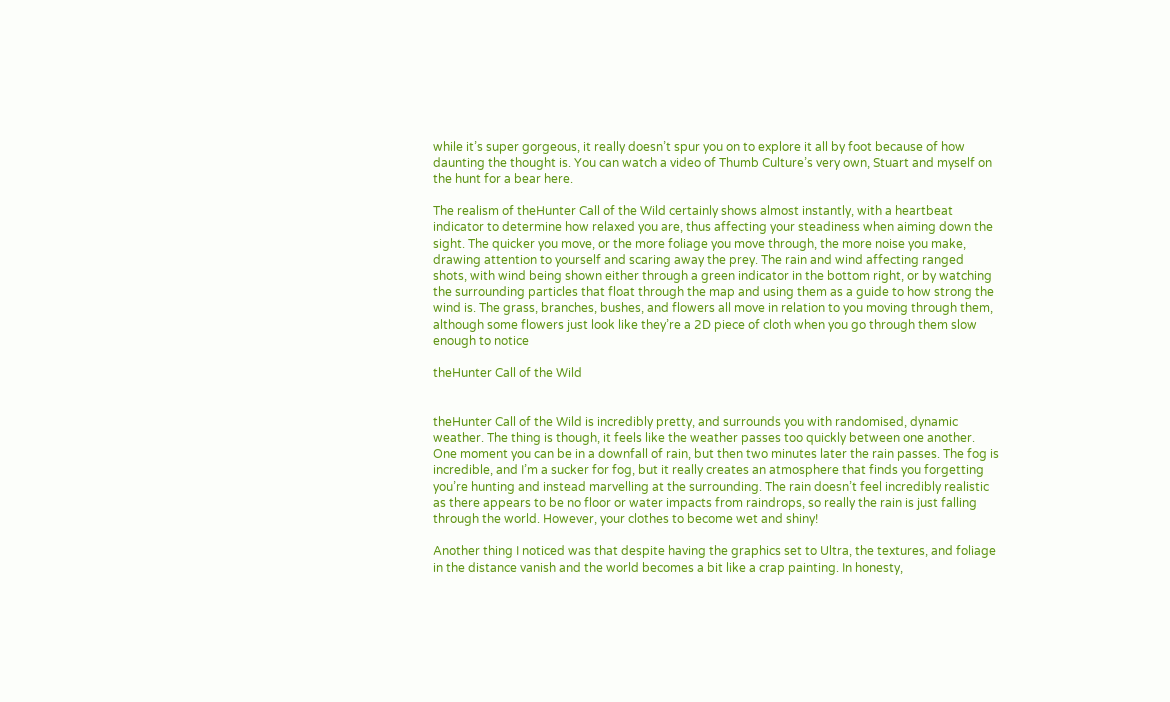while it’s super gorgeous, it really doesn’t spur you on to explore it all by foot because of how daunting the thought is. You can watch a video of Thumb Culture’s very own, Stuart and myself on the hunt for a bear here.

The realism of theHunter Call of the Wild certainly shows almost instantly, with a heartbeat indicator to determine how relaxed you are, thus affecting your steadiness when aiming down the sight. The quicker you move, or the more foliage you move through, the more noise you make, drawing attention to yourself and scaring away the prey. The rain and wind affecting ranged shots, with wind being shown either through a green indicator in the bottom right, or by watching the surrounding particles that float through the map and using them as a guide to how strong the wind is. The grass, branches, bushes, and flowers all move in relation to you moving through them, although some flowers just look like they’re a 2D piece of cloth when you go through them slow enough to notice

theHunter Call of the Wild


theHunter Call of the Wild is incredibly pretty, and surrounds you with randomised, dynamic weather. The thing is though, it feels like the weather passes too quickly between one another. One moment you can be in a downfall of rain, but then two minutes later the rain passes. The fog is incredible, and I’m a sucker for fog, but it really creates an atmosphere that finds you forgetting you’re hunting and instead marvelling at the surrounding. The rain doesn’t feel incredibly realistic as there appears to be no floor or water impacts from raindrops, so really the rain is just falling through the world. However, your clothes to become wet and shiny!

Another thing I noticed was that despite having the graphics set to Ultra, the textures, and foliage in the distance vanish and the world becomes a bit like a crap painting. In honesty,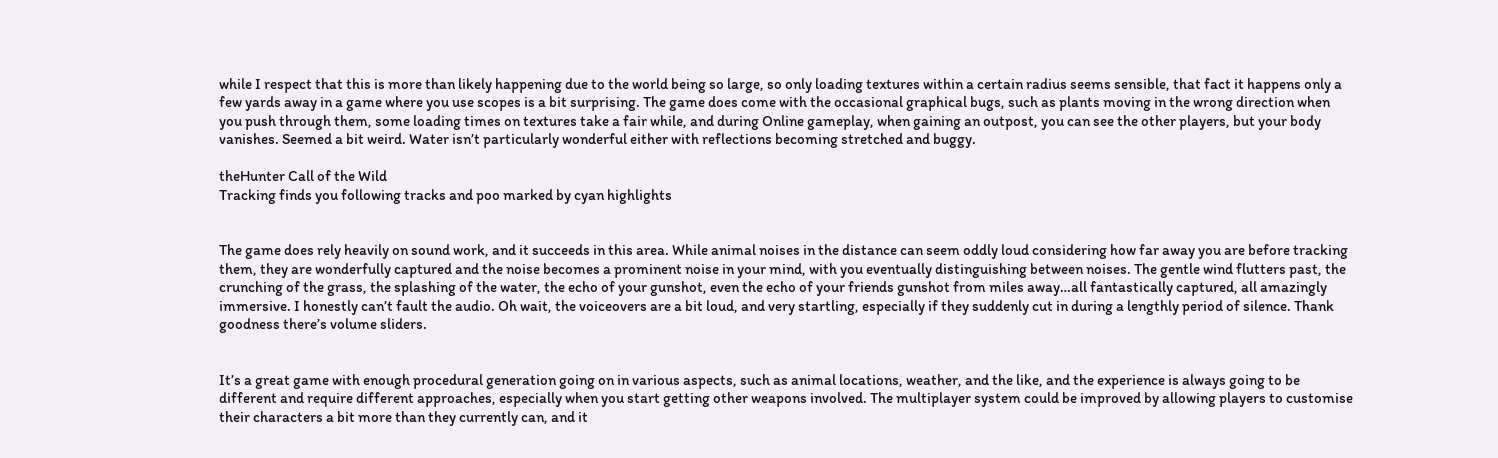while I respect that this is more than likely happening due to the world being so large, so only loading textures within a certain radius seems sensible, that fact it happens only a few yards away in a game where you use scopes is a bit surprising. The game does come with the occasional graphical bugs, such as plants moving in the wrong direction when you push through them, some loading times on textures take a fair while, and during Online gameplay, when gaining an outpost, you can see the other players, but your body vanishes. Seemed a bit weird. Water isn’t particularly wonderful either with reflections becoming stretched and buggy.

theHunter Call of the Wild
Tracking finds you following tracks and poo marked by cyan highlights


The game does rely heavily on sound work, and it succeeds in this area. While animal noises in the distance can seem oddly loud considering how far away you are before tracking them, they are wonderfully captured and the noise becomes a prominent noise in your mind, with you eventually distinguishing between noises. The gentle wind flutters past, the crunching of the grass, the splashing of the water, the echo of your gunshot, even the echo of your friends gunshot from miles away…all fantastically captured, all amazingly immersive. I honestly can’t fault the audio. Oh wait, the voiceovers are a bit loud, and very startling, especially if they suddenly cut in during a lengthly period of silence. Thank goodness there’s volume sliders.


It’s a great game with enough procedural generation going on in various aspects, such as animal locations, weather, and the like, and the experience is always going to be different and require different approaches, especially when you start getting other weapons involved. The multiplayer system could be improved by allowing players to customise their characters a bit more than they currently can, and it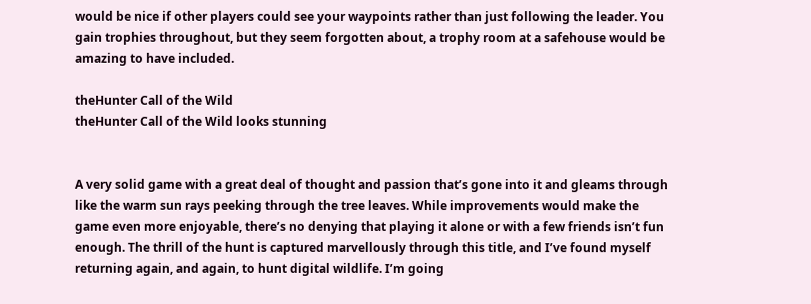would be nice if other players could see your waypoints rather than just following the leader. You gain trophies throughout, but they seem forgotten about, a trophy room at a safehouse would be amazing to have included.

theHunter Call of the Wild
theHunter Call of the Wild looks stunning


A very solid game with a great deal of thought and passion that’s gone into it and gleams through like the warm sun rays peeking through the tree leaves. While improvements would make the game even more enjoyable, there’s no denying that playing it alone or with a few friends isn’t fun enough. The thrill of the hunt is captured marvellously through this title, and I’ve found myself returning again, and again, to hunt digital wildlife. I’m going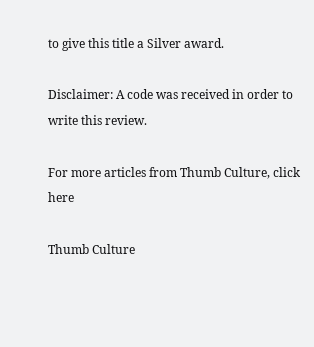to give this title a Silver award.

Disclaimer: A code was received in order to write this review.

For more articles from Thumb Culture, click here

Thumb Culture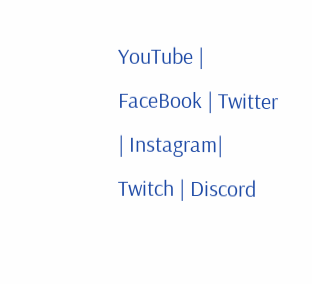YouTube | FaceBook | Twitter | Instagram| Twitch | Discord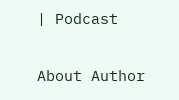| Podcast

About Author